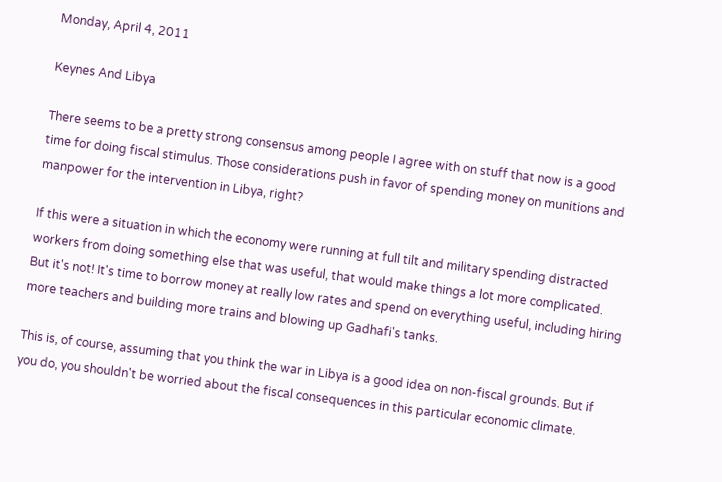Monday, April 4, 2011

Keynes And Libya

There seems to be a pretty strong consensus among people I agree with on stuff that now is a good time for doing fiscal stimulus. Those considerations push in favor of spending money on munitions and manpower for the intervention in Libya, right?

If this were a situation in which the economy were running at full tilt and military spending distracted workers from doing something else that was useful, that would make things a lot more complicated. But it's not! It's time to borrow money at really low rates and spend on everything useful, including hiring more teachers and building more trains and blowing up Gadhafi's tanks.

This is, of course, assuming that you think the war in Libya is a good idea on non-fiscal grounds. But if you do, you shouldn't be worried about the fiscal consequences in this particular economic climate.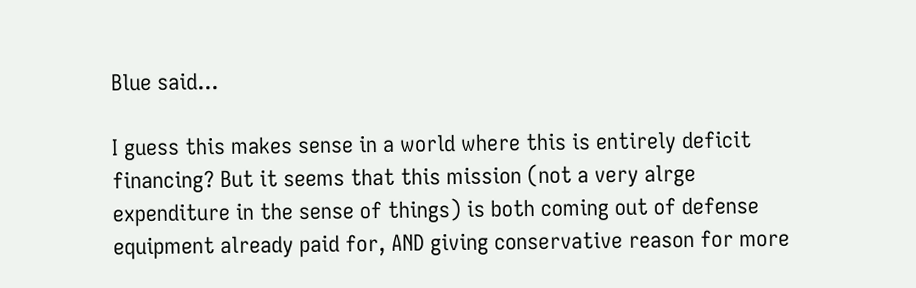Blue said...

I guess this makes sense in a world where this is entirely deficit financing? But it seems that this mission (not a very alrge expenditure in the sense of things) is both coming out of defense equipment already paid for, AND giving conservative reason for more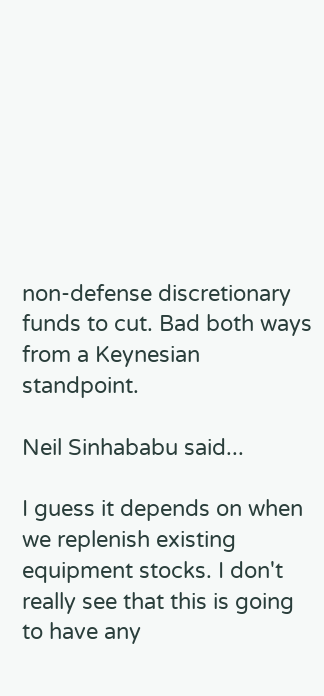non-defense discretionary funds to cut. Bad both ways from a Keynesian standpoint.

Neil Sinhababu said...

I guess it depends on when we replenish existing equipment stocks. I don't really see that this is going to have any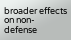broader effects on non-defense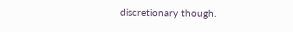discretionary though.